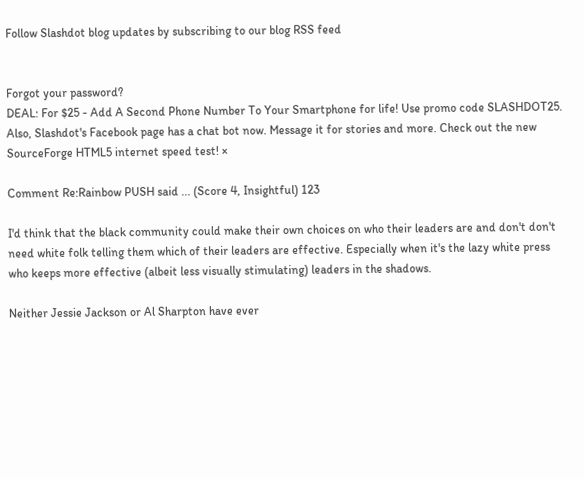Follow Slashdot blog updates by subscribing to our blog RSS feed


Forgot your password?
DEAL: For $25 - Add A Second Phone Number To Your Smartphone for life! Use promo code SLASHDOT25. Also, Slashdot's Facebook page has a chat bot now. Message it for stories and more. Check out the new SourceForge HTML5 internet speed test! ×

Comment Re:Rainbow PUSH said ... (Score 4, Insightful) 123

I'd think that the black community could make their own choices on who their leaders are and don't don't need white folk telling them which of their leaders are effective. Especially when it's the lazy white press who keeps more effective (albeit less visually stimulating) leaders in the shadows.

Neither Jessie Jackson or Al Sharpton have ever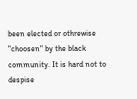been elected or othrewise "choosen" by the black community. It is hard not to despise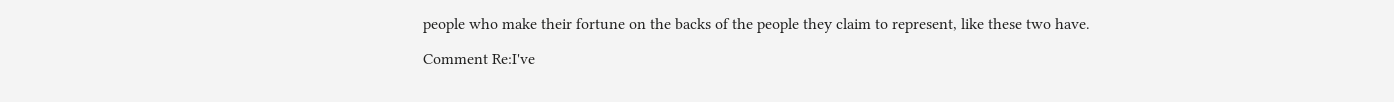people who make their fortune on the backs of the people they claim to represent, like these two have.

Comment Re:I've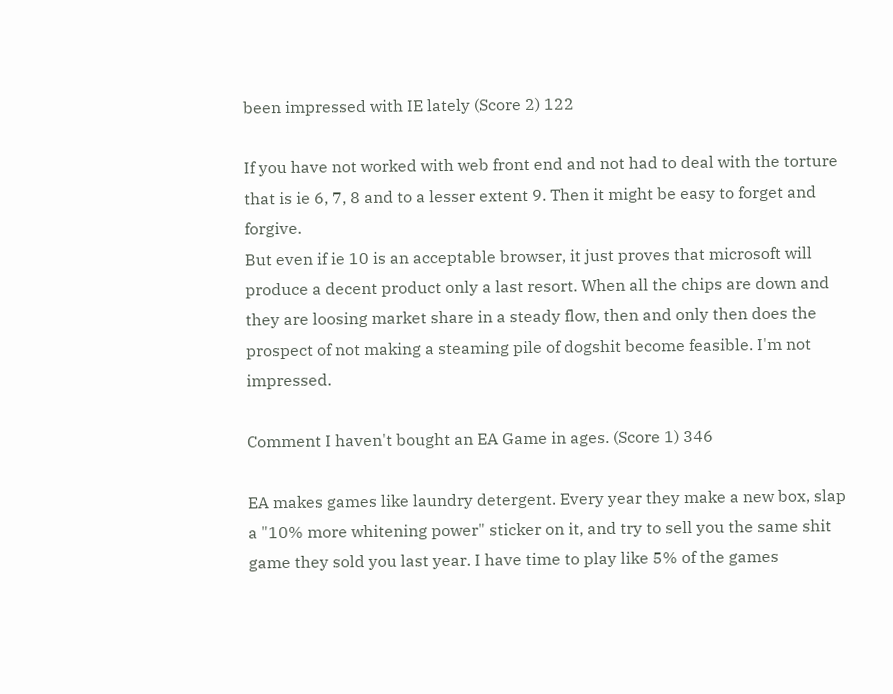been impressed with IE lately (Score 2) 122

If you have not worked with web front end and not had to deal with the torture that is ie 6, 7, 8 and to a lesser extent 9. Then it might be easy to forget and forgive.
But even if ie 10 is an acceptable browser, it just proves that microsoft will produce a decent product only a last resort. When all the chips are down and they are loosing market share in a steady flow, then and only then does the prospect of not making a steaming pile of dogshit become feasible. I'm not impressed.

Comment I haven't bought an EA Game in ages. (Score 1) 346

EA makes games like laundry detergent. Every year they make a new box, slap a "10% more whitening power" sticker on it, and try to sell you the same shit game they sold you last year. I have time to play like 5% of the games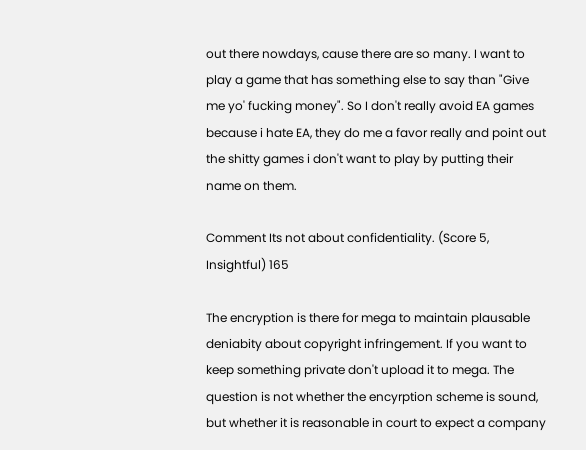out there nowdays, cause there are so many. I want to play a game that has something else to say than "Give me yo' fucking money". So I don't really avoid EA games because i hate EA, they do me a favor really and point out the shitty games i don't want to play by putting their name on them.

Comment Its not about confidentiality. (Score 5, Insightful) 165

The encryption is there for mega to maintain plausable deniabity about copyright infringement. If you want to keep something private don't upload it to mega. The question is not whether the encyrption scheme is sound, but whether it is reasonable in court to expect a company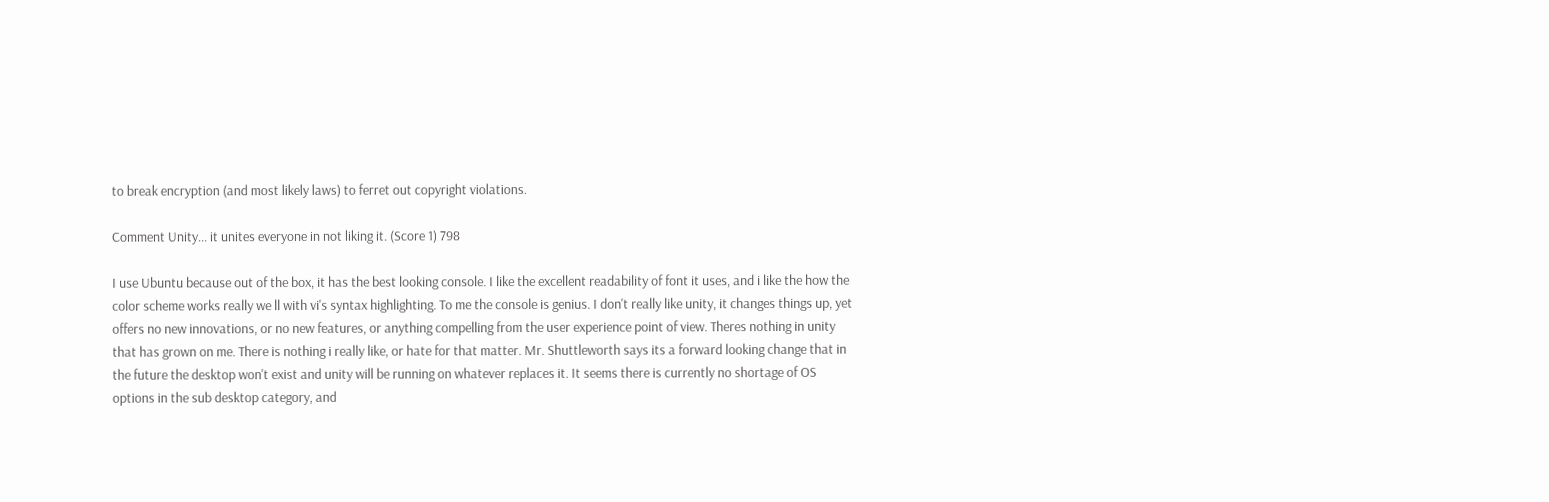to break encryption (and most likely laws) to ferret out copyright violations.

Comment Unity... it unites everyone in not liking it. (Score 1) 798

I use Ubuntu because out of the box, it has the best looking console. I like the excellent readability of font it uses, and i like the how the color scheme works really we ll with vi's syntax highlighting. To me the console is genius. I don't really like unity, it changes things up, yet offers no new innovations, or no new features, or anything compelling from the user experience point of view. Theres nothing in unity that has grown on me. There is nothing i really like, or hate for that matter. Mr. Shuttleworth says its a forward looking change that in the future the desktop won't exist and unity will be running on whatever replaces it. It seems there is currently no shortage of OS options in the sub desktop category, and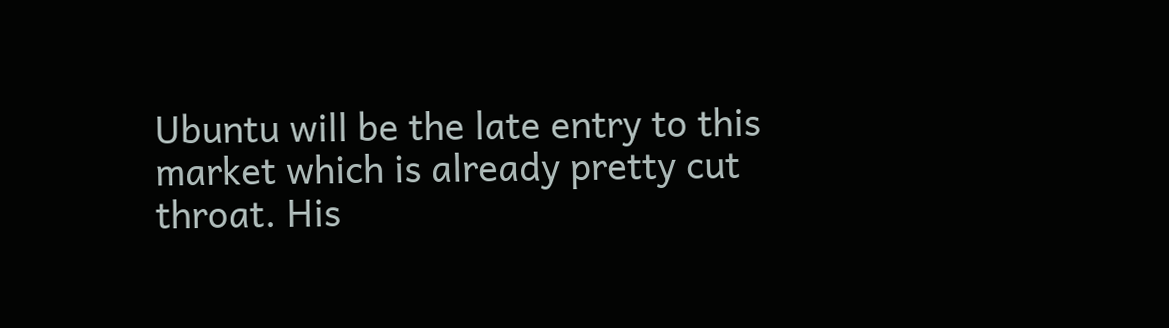Ubuntu will be the late entry to this market which is already pretty cut throat. His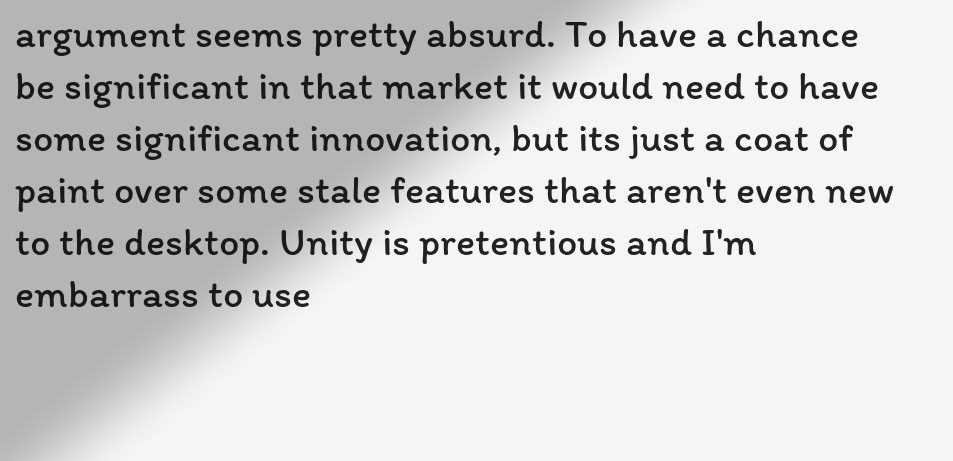argument seems pretty absurd. To have a chance be significant in that market it would need to have some significant innovation, but its just a coat of paint over some stale features that aren't even new to the desktop. Unity is pretentious and I'm embarrass to use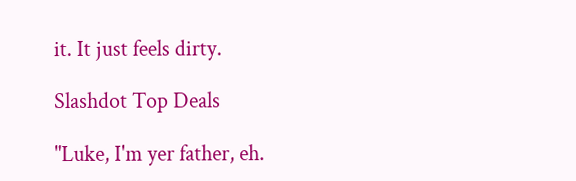it. It just feels dirty.

Slashdot Top Deals

"Luke, I'm yer father, eh.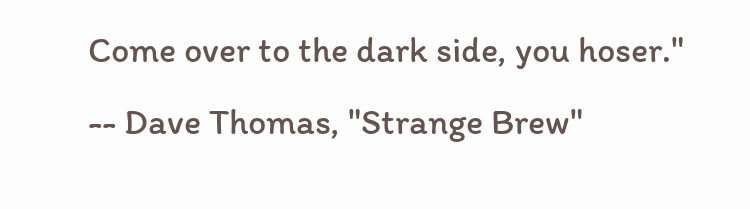Come over to the dark side, you hoser." -- Dave Thomas, "Strange Brew"